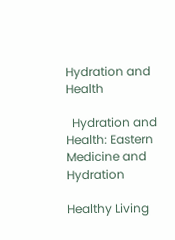Hydration and Health

  Hydration and Health: Eastern Medicine and Hydration

Healthy Living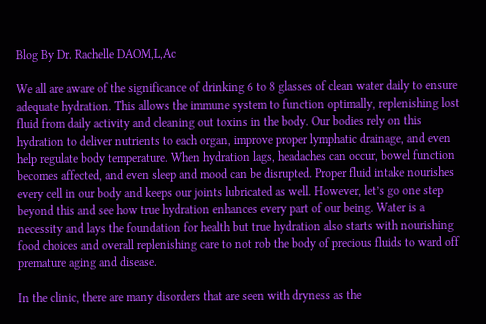Blog By Dr. Rachelle DAOM,L,Ac

We all are aware of the significance of drinking 6 to 8 glasses of clean water daily to ensure adequate hydration. This allows the immune system to function optimally, replenishing lost fluid from daily activity and cleaning out toxins in the body. Our bodies rely on this hydration to deliver nutrients to each organ, improve proper lymphatic drainage, and even help regulate body temperature. When hydration lags, headaches can occur, bowel function becomes affected, and even sleep and mood can be disrupted. Proper fluid intake nourishes every cell in our body and keeps our joints lubricated as well. However, let’s go one step beyond this and see how true hydration enhances every part of our being. Water is a necessity and lays the foundation for health but true hydration also starts with nourishing food choices and overall replenishing care to not rob the body of precious fluids to ward off premature aging and disease.

In the clinic, there are many disorders that are seen with dryness as the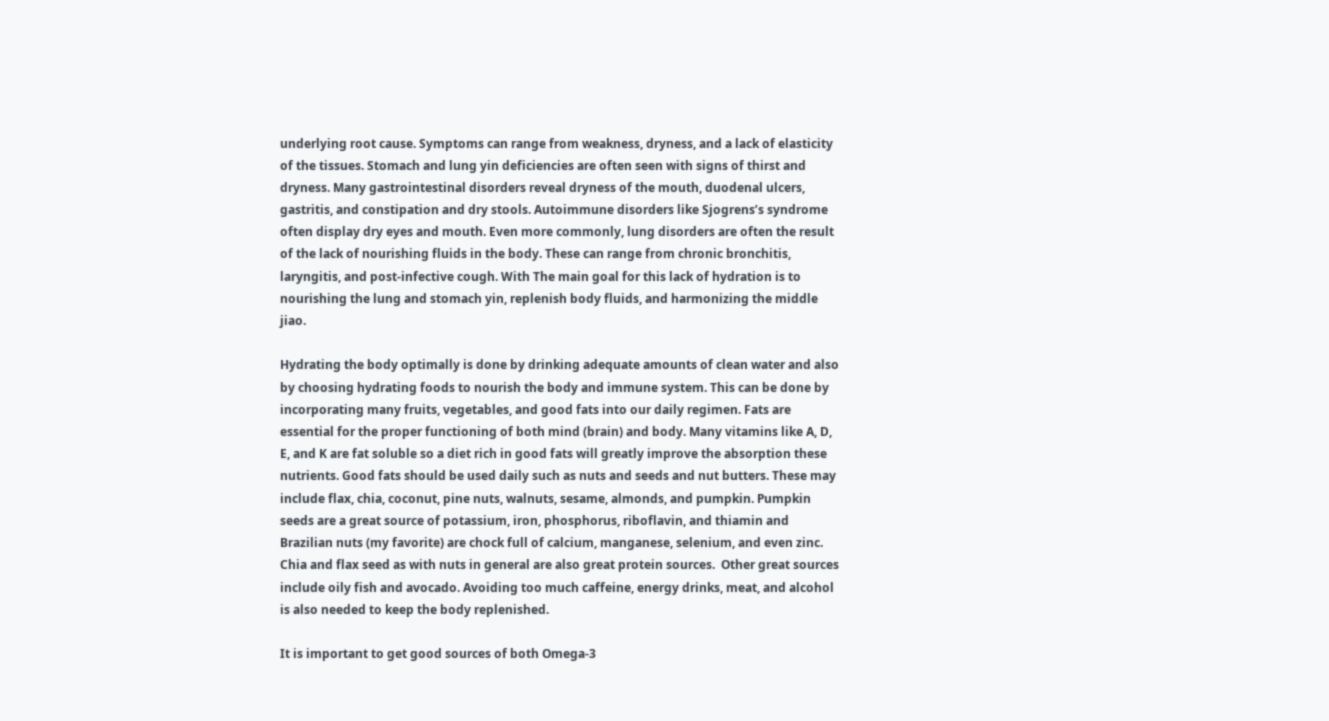underlying root cause. Symptoms can range from weakness, dryness, and a lack of elasticity of the tissues. Stomach and lung yin deficiencies are often seen with signs of thirst and dryness. Many gastrointestinal disorders reveal dryness of the mouth, duodenal ulcers, gastritis, and constipation and dry stools. Autoimmune disorders like Sjogrens’s syndrome often display dry eyes and mouth. Even more commonly, lung disorders are often the result of the lack of nourishing fluids in the body. These can range from chronic bronchitis, laryngitis, and post-infective cough. With The main goal for this lack of hydration is to nourishing the lung and stomach yin, replenish body fluids, and harmonizing the middle  jiao.

Hydrating the body optimally is done by drinking adequate amounts of clean water and also by choosing hydrating foods to nourish the body and immune system. This can be done by incorporating many fruits, vegetables, and good fats into our daily regimen. Fats are essential for the proper functioning of both mind (brain) and body. Many vitamins like A, D, E, and K are fat soluble so a diet rich in good fats will greatly improve the absorption these nutrients. Good fats should be used daily such as nuts and seeds and nut butters. These may include flax, chia, coconut, pine nuts, walnuts, sesame, almonds, and pumpkin. Pumpkin seeds are a great source of potassium, iron, phosphorus, riboflavin, and thiamin and Brazilian nuts (my favorite) are chock full of calcium, manganese, selenium, and even zinc. Chia and flax seed as with nuts in general are also great protein sources.  Other great sources include oily fish and avocado. Avoiding too much caffeine, energy drinks, meat, and alcohol is also needed to keep the body replenished.

It is important to get good sources of both Omega-3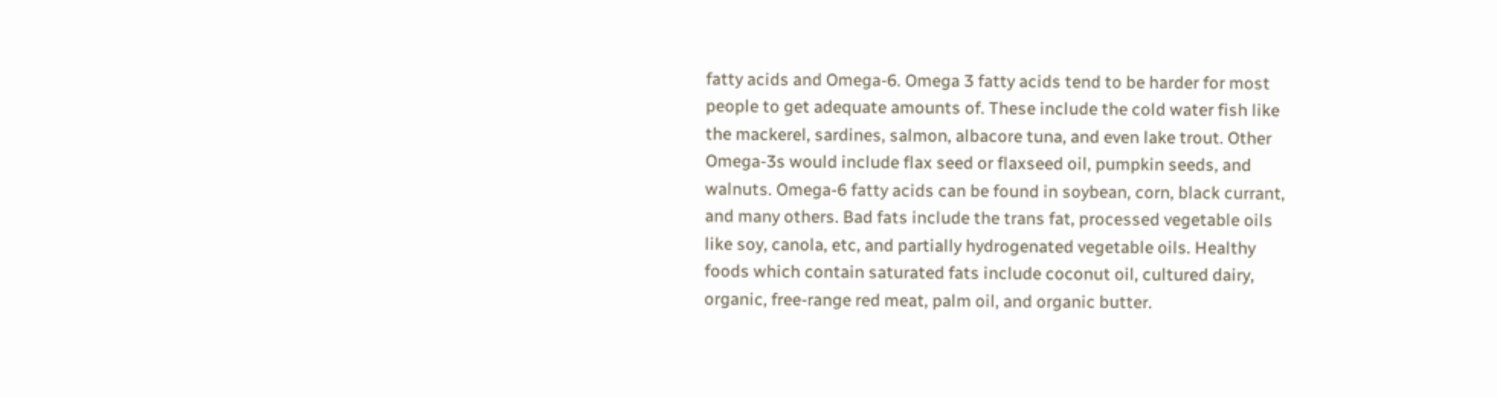fatty acids and Omega-6. Omega 3 fatty acids tend to be harder for most people to get adequate amounts of. These include the cold water fish like the mackerel, sardines, salmon, albacore tuna, and even lake trout. Other Omega-3s would include flax seed or flaxseed oil, pumpkin seeds, and walnuts. Omega-6 fatty acids can be found in soybean, corn, black currant, and many others. Bad fats include the trans fat, processed vegetable oils like soy, canola, etc, and partially hydrogenated vegetable oils. Healthy foods which contain saturated fats include coconut oil, cultured dairy, organic, free-range red meat, palm oil, and organic butter.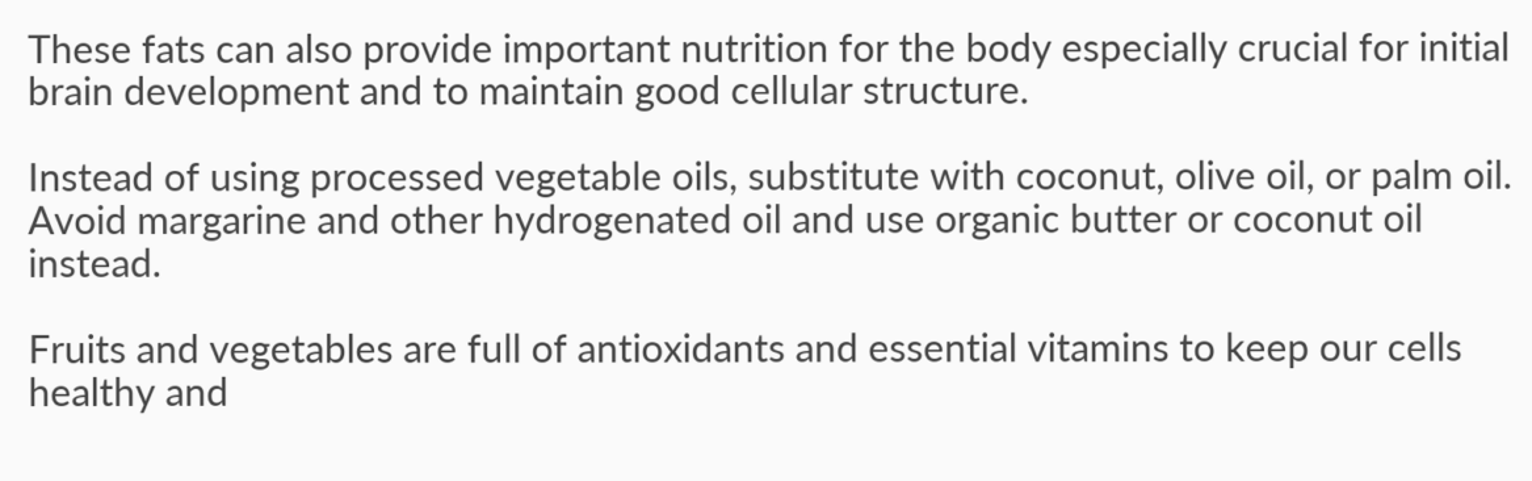These fats can also provide important nutrition for the body especially crucial for initial brain development and to maintain good cellular structure.

Instead of using processed vegetable oils, substitute with coconut, olive oil, or palm oil. Avoid margarine and other hydrogenated oil and use organic butter or coconut oil instead.

Fruits and vegetables are full of antioxidants and essential vitamins to keep our cells healthy and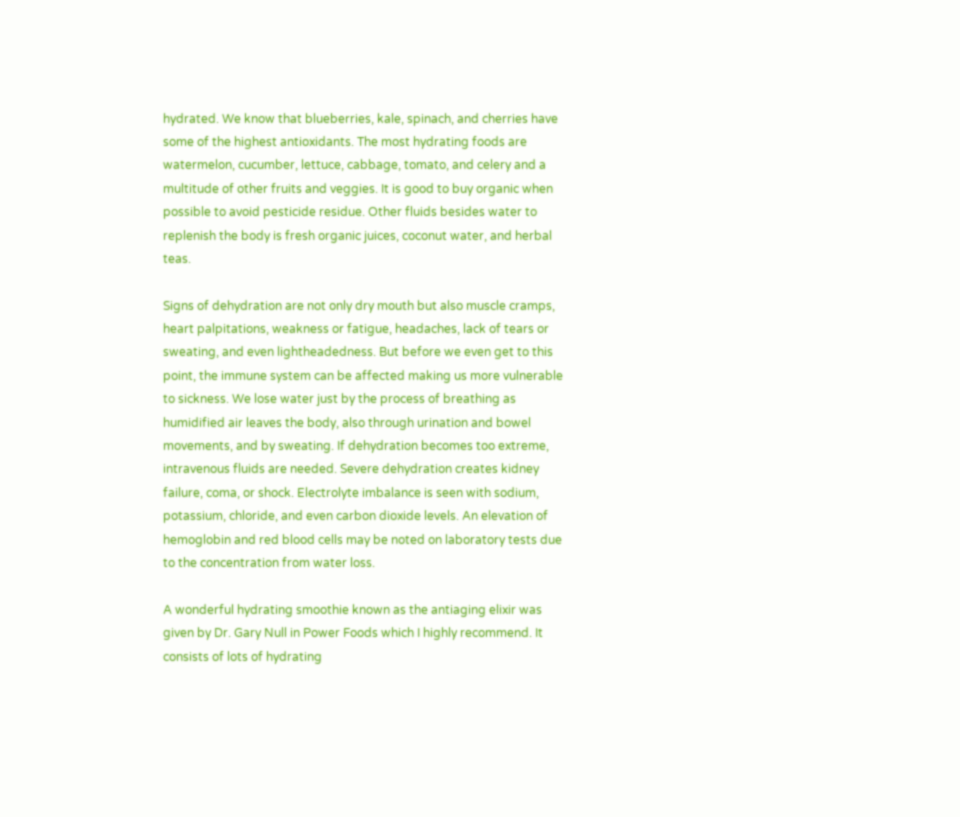hydrated. We know that blueberries, kale, spinach, and cherries have some of the highest antioxidants. The most hydrating foods are watermelon, cucumber, lettuce, cabbage, tomato, and celery and a multitude of other fruits and veggies. It is good to buy organic when possible to avoid pesticide residue. Other fluids besides water to replenish the body is fresh organic juices, coconut water, and herbal teas.

Signs of dehydration are not only dry mouth but also muscle cramps, heart palpitations, weakness or fatigue, headaches, lack of tears or sweating, and even lightheadedness. But before we even get to this point, the immune system can be affected making us more vulnerable to sickness. We lose water just by the process of breathing as humidified air leaves the body, also through urination and bowel movements, and by sweating. If dehydration becomes too extreme, intravenous fluids are needed. Severe dehydration creates kidney failure, coma, or shock. Electrolyte imbalance is seen with sodium, potassium, chloride, and even carbon dioxide levels. An elevation of hemoglobin and red blood cells may be noted on laboratory tests due to the concentration from water loss.

A wonderful hydrating smoothie known as the antiaging elixir was given by Dr. Gary Null in Power Foods which I highly recommend. It consists of lots of hydrating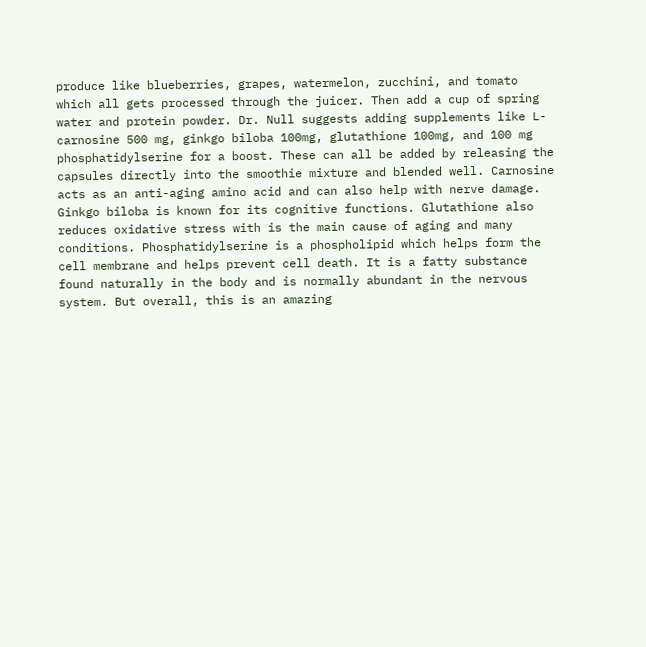produce like blueberries, grapes, watermelon, zucchini, and tomato which all gets processed through the juicer. Then add a cup of spring water and protein powder. Dr. Null suggests adding supplements like L-carnosine 500 mg, ginkgo biloba 100mg, glutathione 100mg, and 100 mg phosphatidylserine for a boost. These can all be added by releasing the capsules directly into the smoothie mixture and blended well. Carnosine acts as an anti-aging amino acid and can also help with nerve damage. Ginkgo biloba is known for its cognitive functions. Glutathione also reduces oxidative stress with is the main cause of aging and many conditions. Phosphatidylserine is a phospholipid which helps form the cell membrane and helps prevent cell death. It is a fatty substance found naturally in the body and is normally abundant in the nervous system. But overall, this is an amazing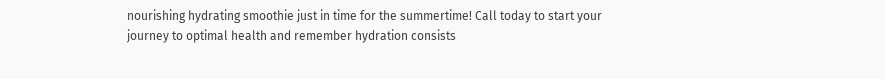nourishing hydrating smoothie just in time for the summertime! Call today to start your journey to optimal health and remember hydration consists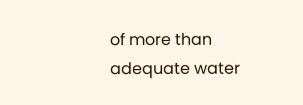of more than adequate water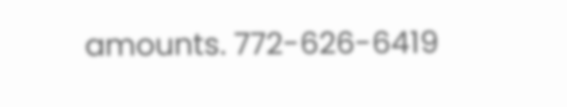amounts. 772-626-6419